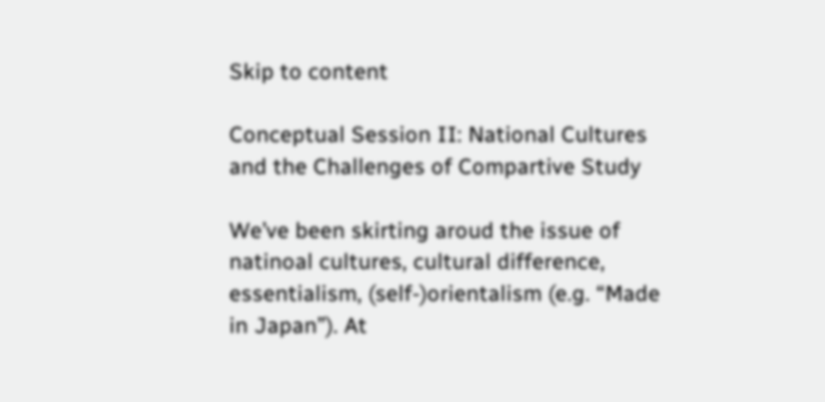Skip to content

Conceptual Session II: National Cultures and the Challenges of Compartive Study

We’ve been skirting aroud the issue of natinoal cultures, cultural difference, essentialism, (self-)orientalism (e.g. “Made in Japan”). At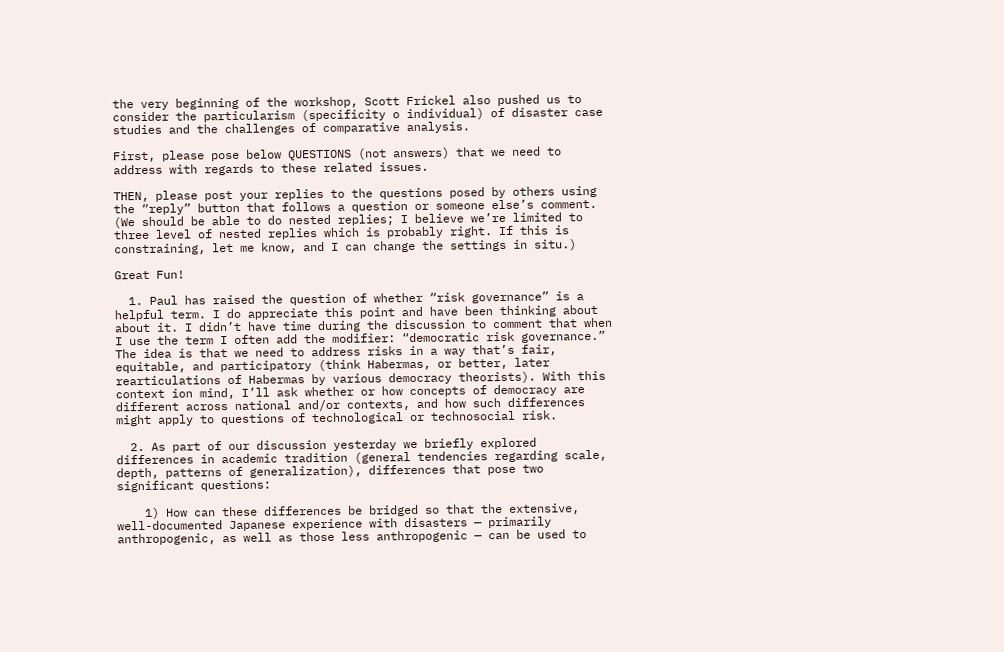the very beginning of the workshop, Scott Frickel also pushed us to consider the particularism (specificity o individual) of disaster case studies and the challenges of comparative analysis.

First, please pose below QUESTIONS (not answers) that we need to address with regards to these related issues.

THEN, please post your replies to the questions posed by others using the “reply” button that follows a question or someone else’s comment.
(We should be able to do nested replies; I believe we’re limited to three level of nested replies which is probably right. If this is constraining, let me know, and I can change the settings in situ.)

Great Fun!

  1. Paul has raised the question of whether “risk governance” is a helpful term. I do appreciate this point and have been thinking about about it. I didn’t have time during the discussion to comment that when I use the term I often add the modifier: “democratic risk governance.” The idea is that we need to address risks in a way that’s fair, equitable, and participatory (think Habermas, or better, later rearticulations of Habermas by various democracy theorists). With this context ion mind, I’ll ask whether or how concepts of democracy are different across national and/or contexts, and how such differences might apply to questions of technological or technosocial risk.

  2. As part of our discussion yesterday we briefly explored differences in academic tradition (general tendencies regarding scale, depth, patterns of generalization), differences that pose two significant questions:

    1) How can these differences be bridged so that the extensive, well-documented Japanese experience with disasters — primarily anthropogenic, as well as those less anthropogenic — can be used to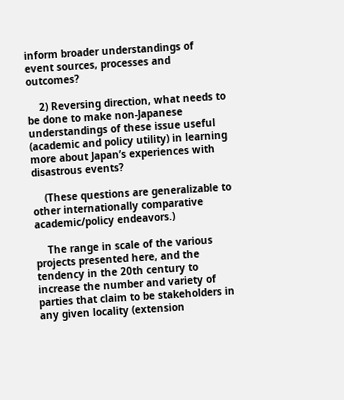inform broader understandings of event sources, processes and outcomes?

    2) Reversing direction, what needs to be done to make non-Japanese understandings of these issue useful (academic and policy utility) in learning more about Japan’s experiences with disastrous events?

    (These questions are generalizable to other internationally comparative academic/policy endeavors.)

    The range in scale of the various projects presented here, and the tendency in the 20th century to increase the number and variety of parties that claim to be stakeholders in any given locality (extension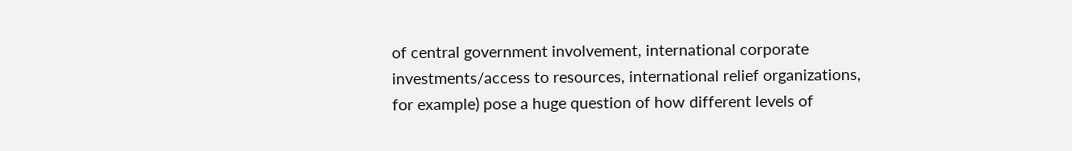of central government involvement, international corporate investments/access to resources, international relief organizations, for example) pose a huge question of how different levels of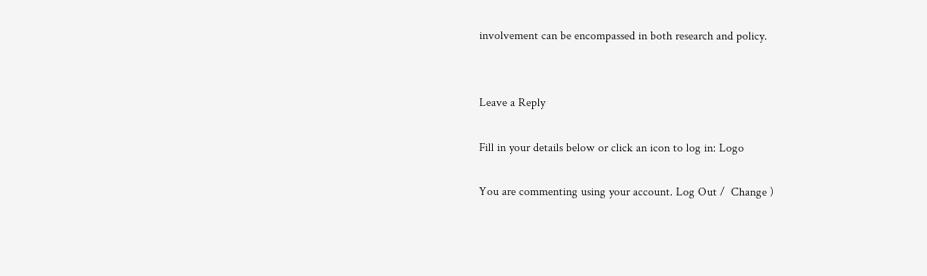involvement can be encompassed in both research and policy.


Leave a Reply

Fill in your details below or click an icon to log in: Logo

You are commenting using your account. Log Out /  Change )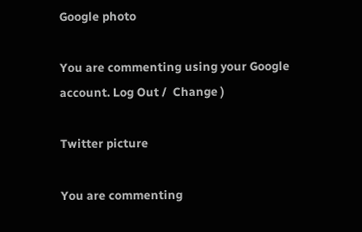Google photo

You are commenting using your Google account. Log Out /  Change )

Twitter picture

You are commenting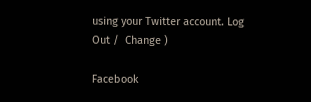using your Twitter account. Log Out /  Change )

Facebook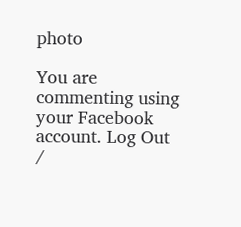photo

You are commenting using your Facebook account. Log Out /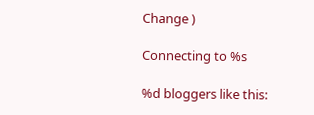Change )

Connecting to %s

%d bloggers like this: